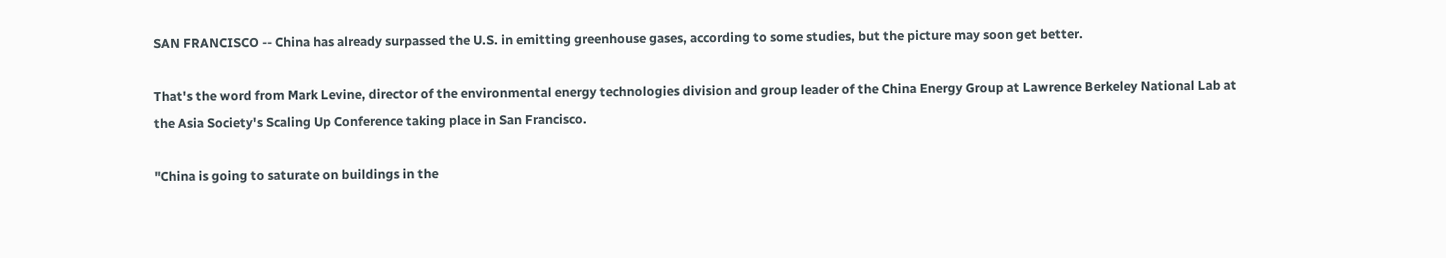SAN FRANCISCO -- China has already surpassed the U.S. in emitting greenhouse gases, according to some studies, but the picture may soon get better.

That's the word from Mark Levine, director of the environmental energy technologies division and group leader of the China Energy Group at Lawrence Berkeley National Lab at the Asia Society's Scaling Up Conference taking place in San Francisco.

"China is going to saturate on buildings in the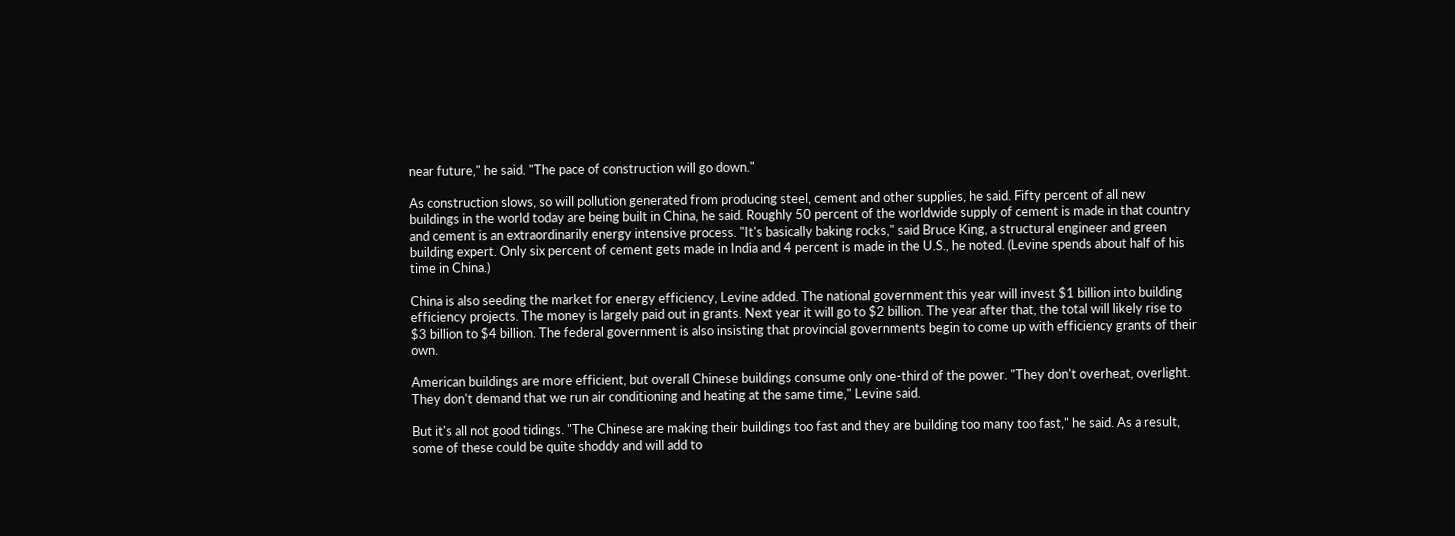near future," he said. "The pace of construction will go down."

As construction slows, so will pollution generated from producing steel, cement and other supplies, he said. Fifty percent of all new buildings in the world today are being built in China, he said. Roughly 50 percent of the worldwide supply of cement is made in that country and cement is an extraordinarily energy intensive process. "It's basically baking rocks," said Bruce King, a structural engineer and green building expert. Only six percent of cement gets made in India and 4 percent is made in the U.S., he noted. (Levine spends about half of his time in China.)

China is also seeding the market for energy efficiency, Levine added. The national government this year will invest $1 billion into building efficiency projects. The money is largely paid out in grants. Next year it will go to $2 billion. The year after that, the total will likely rise to $3 billion to $4 billion. The federal government is also insisting that provincial governments begin to come up with efficiency grants of their own.

American buildings are more efficient, but overall Chinese buildings consume only one-third of the power. "They don't overheat, overlight. They don't demand that we run air conditioning and heating at the same time," Levine said.

But it's all not good tidings. "The Chinese are making their buildings too fast and they are building too many too fast," he said. As a result, some of these could be quite shoddy and will add to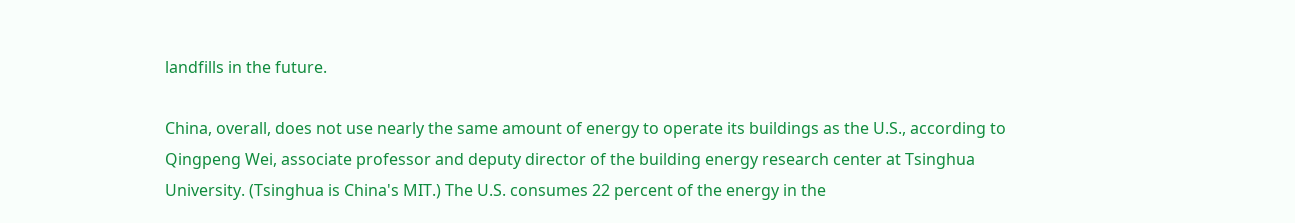landfills in the future.

China, overall, does not use nearly the same amount of energy to operate its buildings as the U.S., according to Qingpeng Wei, associate professor and deputy director of the building energy research center at Tsinghua University. (Tsinghua is China's MIT.) The U.S. consumes 22 percent of the energy in the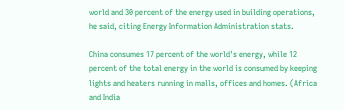world and 30 percent of the energy used in building operations, he said, citing Energy Information Administration stats.

China consumes 17 percent of the world's energy, while 12 percent of the total energy in the world is consumed by keeping lights and heaters running in malls, offices and homes. (Africa and India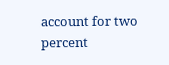account for two percent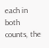each in both counts, the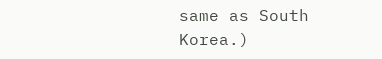same as South Korea.)